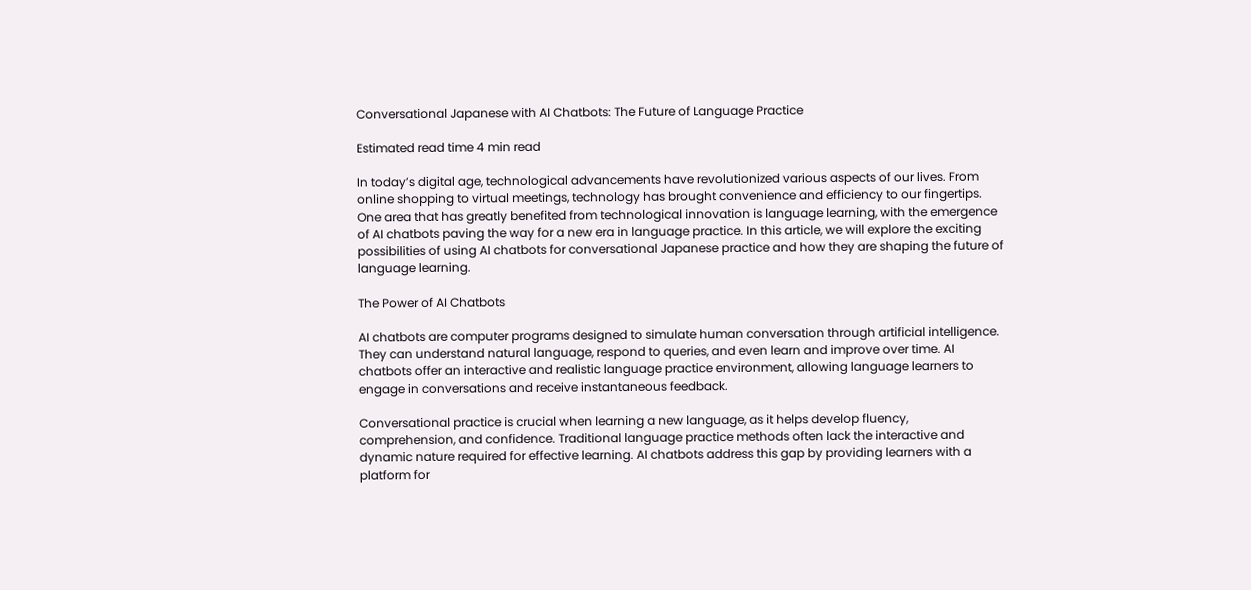Conversational Japanese with AI Chatbots: The Future of Language Practice

Estimated read time 4 min read

In today’s digital age, technological advancements have revolutionized various aspects of our lives. From online shopping to virtual meetings, technology has brought convenience and efficiency to our fingertips. One area that has greatly benefited from technological innovation is language learning, with the emergence of AI chatbots paving the way for a new era in language practice. In this article, we will explore the exciting possibilities of using AI chatbots for conversational Japanese practice and how they are shaping the future of language learning.

The Power of AI Chatbots

AI chatbots are computer programs designed to simulate human conversation through artificial intelligence. They can understand natural language, respond to queries, and even learn and improve over time. AI chatbots offer an interactive and realistic language practice environment, allowing language learners to engage in conversations and receive instantaneous feedback.

Conversational practice is crucial when learning a new language, as it helps develop fluency, comprehension, and confidence. Traditional language practice methods often lack the interactive and dynamic nature required for effective learning. AI chatbots address this gap by providing learners with a platform for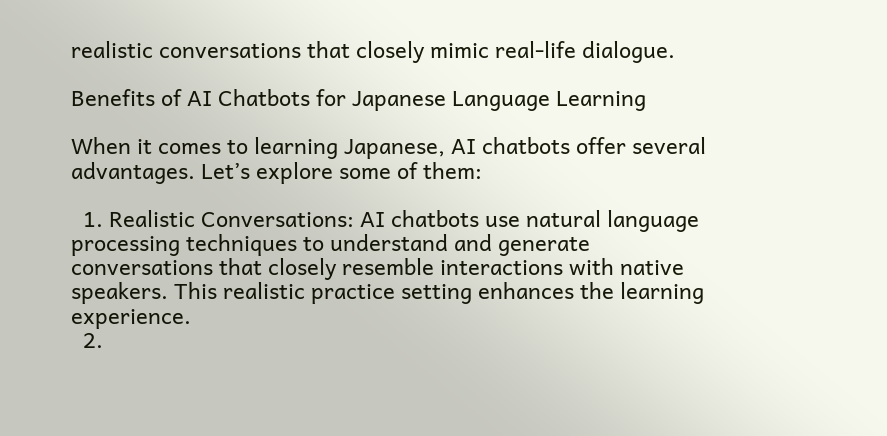realistic conversations that closely mimic real-life dialogue.

Benefits of AI Chatbots for Japanese Language Learning

When it comes to learning Japanese, AI chatbots offer several advantages. Let’s explore some of them:

  1. Realistic Conversations: AI chatbots use natural language processing techniques to understand and generate conversations that closely resemble interactions with native speakers. This realistic practice setting enhances the learning experience.
  2.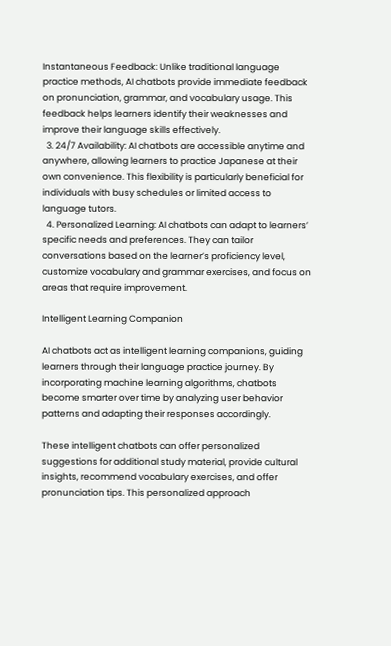Instantaneous Feedback: Unlike traditional language practice methods, AI chatbots provide immediate feedback on pronunciation, grammar, and vocabulary usage. This feedback helps learners identify their weaknesses and improve their language skills effectively.
  3. 24/7 Availability: AI chatbots are accessible anytime and anywhere, allowing learners to practice Japanese at their own convenience. This flexibility is particularly beneficial for individuals with busy schedules or limited access to language tutors.
  4. Personalized Learning: AI chatbots can adapt to learners’ specific needs and preferences. They can tailor conversations based on the learner’s proficiency level, customize vocabulary and grammar exercises, and focus on areas that require improvement.

Intelligent Learning Companion

AI chatbots act as intelligent learning companions, guiding learners through their language practice journey. By incorporating machine learning algorithms, chatbots become smarter over time by analyzing user behavior patterns and adapting their responses accordingly.

These intelligent chatbots can offer personalized suggestions for additional study material, provide cultural insights, recommend vocabulary exercises, and offer pronunciation tips. This personalized approach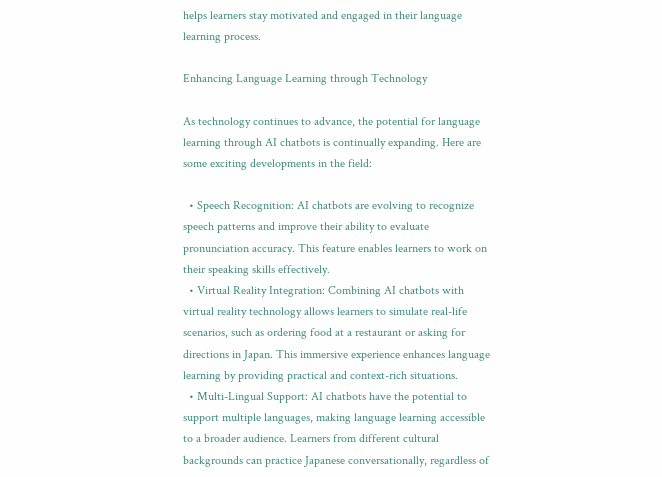helps learners stay motivated and engaged in their language learning process.

Enhancing Language Learning through Technology

As technology continues to advance, the potential for language learning through AI chatbots is continually expanding. Here are some exciting developments in the field:

  • Speech Recognition: AI chatbots are evolving to recognize speech patterns and improve their ability to evaluate pronunciation accuracy. This feature enables learners to work on their speaking skills effectively.
  • Virtual Reality Integration: Combining AI chatbots with virtual reality technology allows learners to simulate real-life scenarios, such as ordering food at a restaurant or asking for directions in Japan. This immersive experience enhances language learning by providing practical and context-rich situations.
  • Multi-Lingual Support: AI chatbots have the potential to support multiple languages, making language learning accessible to a broader audience. Learners from different cultural backgrounds can practice Japanese conversationally, regardless of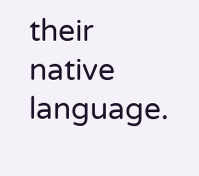their native language.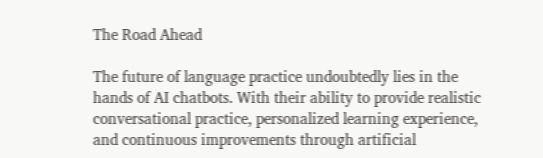The Road Ahead

The future of language practice undoubtedly lies in the hands of AI chatbots. With their ability to provide realistic conversational practice, personalized learning experience, and continuous improvements through artificial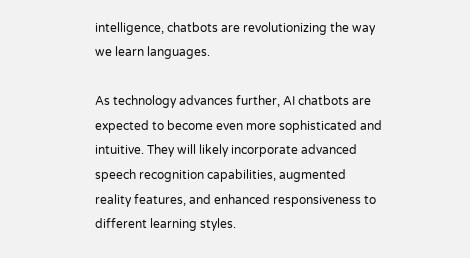intelligence, chatbots are revolutionizing the way we learn languages.

As technology advances further, AI chatbots are expected to become even more sophisticated and intuitive. They will likely incorporate advanced speech recognition capabilities, augmented reality features, and enhanced responsiveness to different learning styles.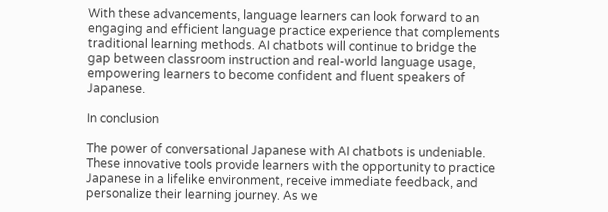With these advancements, language learners can look forward to an engaging and efficient language practice experience that complements traditional learning methods. AI chatbots will continue to bridge the gap between classroom instruction and real-world language usage, empowering learners to become confident and fluent speakers of Japanese.

In conclusion

The power of conversational Japanese with AI chatbots is undeniable. These innovative tools provide learners with the opportunity to practice Japanese in a lifelike environment, receive immediate feedback, and personalize their learning journey. As we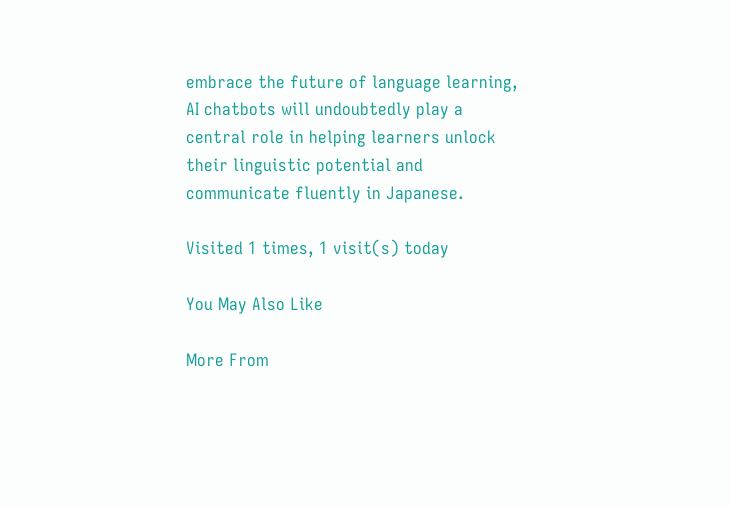embrace the future of language learning, AI chatbots will undoubtedly play a central role in helping learners unlock their linguistic potential and communicate fluently in Japanese.

Visited 1 times, 1 visit(s) today

You May Also Like

More From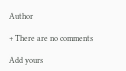Author

+ There are no comments

Add yours